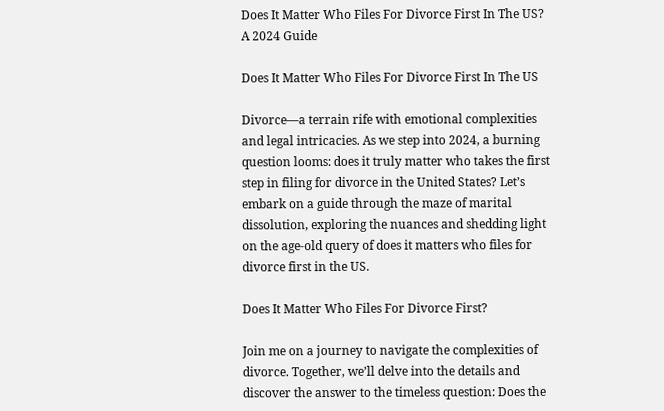Does It Matter Who Files For Divorce First In The US? A 2024 Guide

Does It Matter Who Files For Divorce First In The US

Divorce—a terrain rife with emotional complexities and legal intricacies. As we step into 2024, a burning question looms: does it truly matter who takes the first step in filing for divorce in the United States? Let’s embark on a guide through the maze of marital dissolution, exploring the nuances and shedding light on the age-old query of does it matters who files for divorce first in the US.

Does It Matter Who Files For Divorce First?

Join me on a journey to navigate the complexities of divorce. Together, we’ll delve into the details and discover the answer to the timeless question: Does the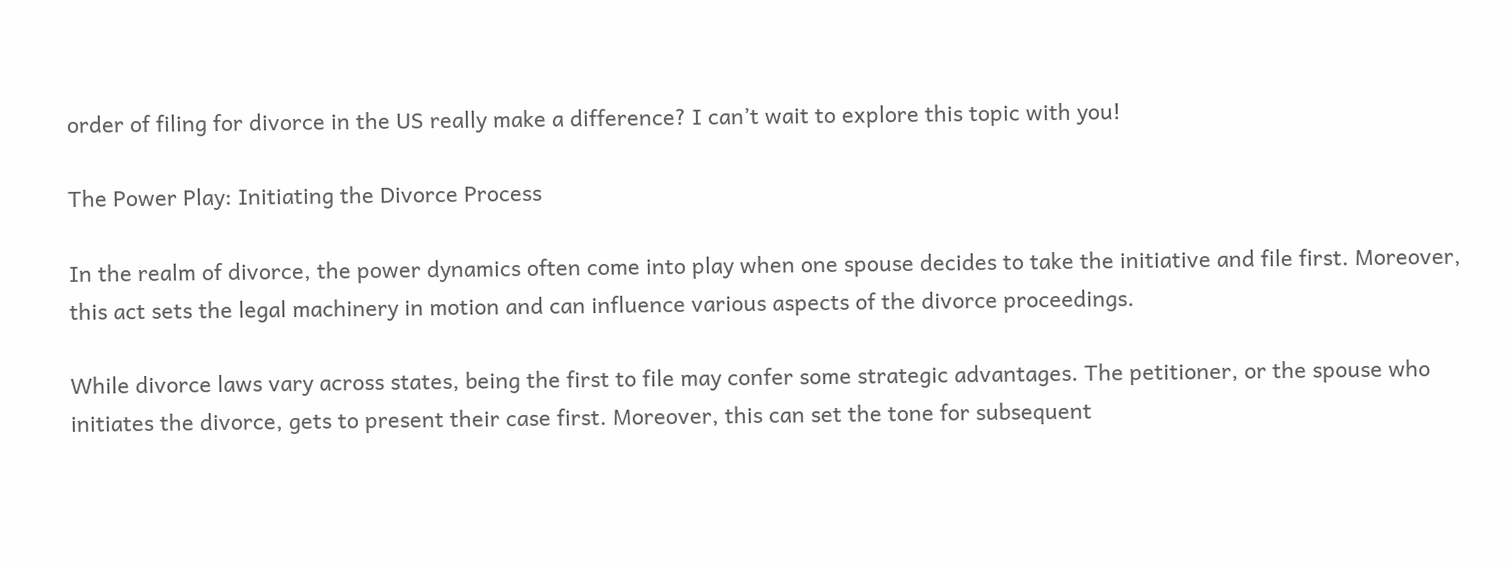order of filing for divorce in the US really make a difference? I can’t wait to explore this topic with you!

The Power Play: Initiating the Divorce Process

In the realm of divorce, the power dynamics often come into play when one spouse decides to take the initiative and file first. Moreover, this act sets the legal machinery in motion and can influence various aspects of the divorce proceedings.

While divorce laws vary across states, being the first to file may confer some strategic advantages. The petitioner, or the spouse who initiates the divorce, gets to present their case first. Moreover, this can set the tone for subsequent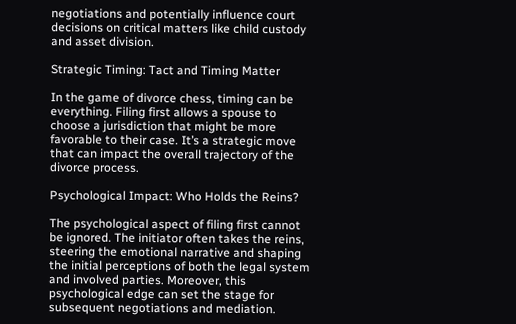negotiations and potentially influence court decisions on critical matters like child custody and asset division.

Strategic Timing: Tact and Timing Matter

In the game of divorce chess, timing can be everything. Filing first allows a spouse to choose a jurisdiction that might be more favorable to their case. It’s a strategic move that can impact the overall trajectory of the divorce process.

Psychological Impact: Who Holds the Reins?

The psychological aspect of filing first cannot be ignored. The initiator often takes the reins, steering the emotional narrative and shaping the initial perceptions of both the legal system and involved parties. Moreover, this psychological edge can set the stage for subsequent negotiations and mediation.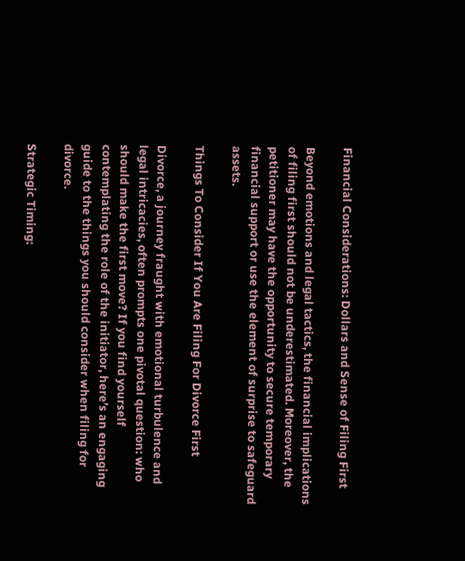Financial Considerations: Dollars and Sense of Filing First

Beyond emotions and legal tactics, the financial implications of filing first should not be underestimated. Moreover, the petitioner may have the opportunity to secure temporary financial support or use the element of surprise to safeguard assets.

Things To Consider If You Are Filing For Divorce First

Divorce, a journey fraught with emotional turbulence and legal intricacies, often prompts one pivotal question: who should make the first move? If you find yourself contemplating the role of the initiator, here’s an engaging guide to the things you should consider when filing for divorce.

Strategic Timing: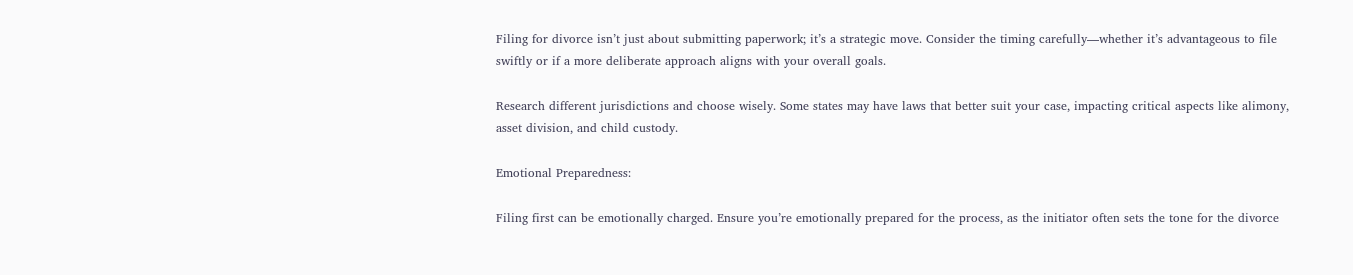Filing for divorce isn’t just about submitting paperwork; it’s a strategic move. Consider the timing carefully—whether it’s advantageous to file swiftly or if a more deliberate approach aligns with your overall goals.

Research different jurisdictions and choose wisely. Some states may have laws that better suit your case, impacting critical aspects like alimony, asset division, and child custody.

Emotional Preparedness:

Filing first can be emotionally charged. Ensure you’re emotionally prepared for the process, as the initiator often sets the tone for the divorce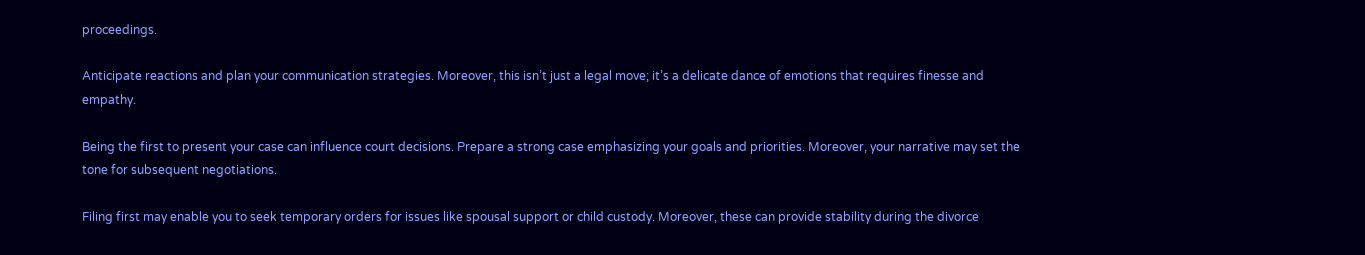proceedings.

Anticipate reactions and plan your communication strategies. Moreover, this isn’t just a legal move; it’s a delicate dance of emotions that requires finesse and empathy.

Being the first to present your case can influence court decisions. Prepare a strong case emphasizing your goals and priorities. Moreover, your narrative may set the tone for subsequent negotiations.

Filing first may enable you to seek temporary orders for issues like spousal support or child custody. Moreover, these can provide stability during the divorce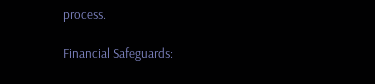process.

Financial Safeguards: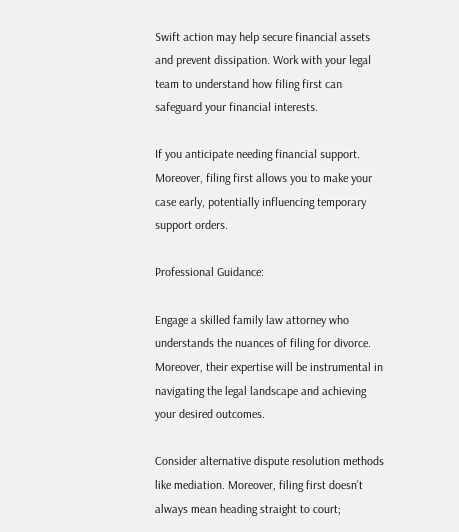Swift action may help secure financial assets and prevent dissipation. Work with your legal team to understand how filing first can safeguard your financial interests.

If you anticipate needing financial support. Moreover, filing first allows you to make your case early, potentially influencing temporary support orders.

Professional Guidance:

Engage a skilled family law attorney who understands the nuances of filing for divorce. Moreover, their expertise will be instrumental in navigating the legal landscape and achieving your desired outcomes.

Consider alternative dispute resolution methods like mediation. Moreover, filing first doesn’t always mean heading straight to court;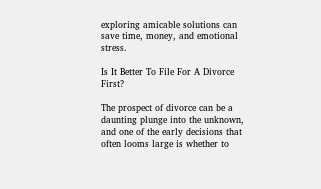exploring amicable solutions can save time, money, and emotional stress.

Is It Better To File For A Divorce First?

The prospect of divorce can be a daunting plunge into the unknown, and one of the early decisions that often looms large is whether to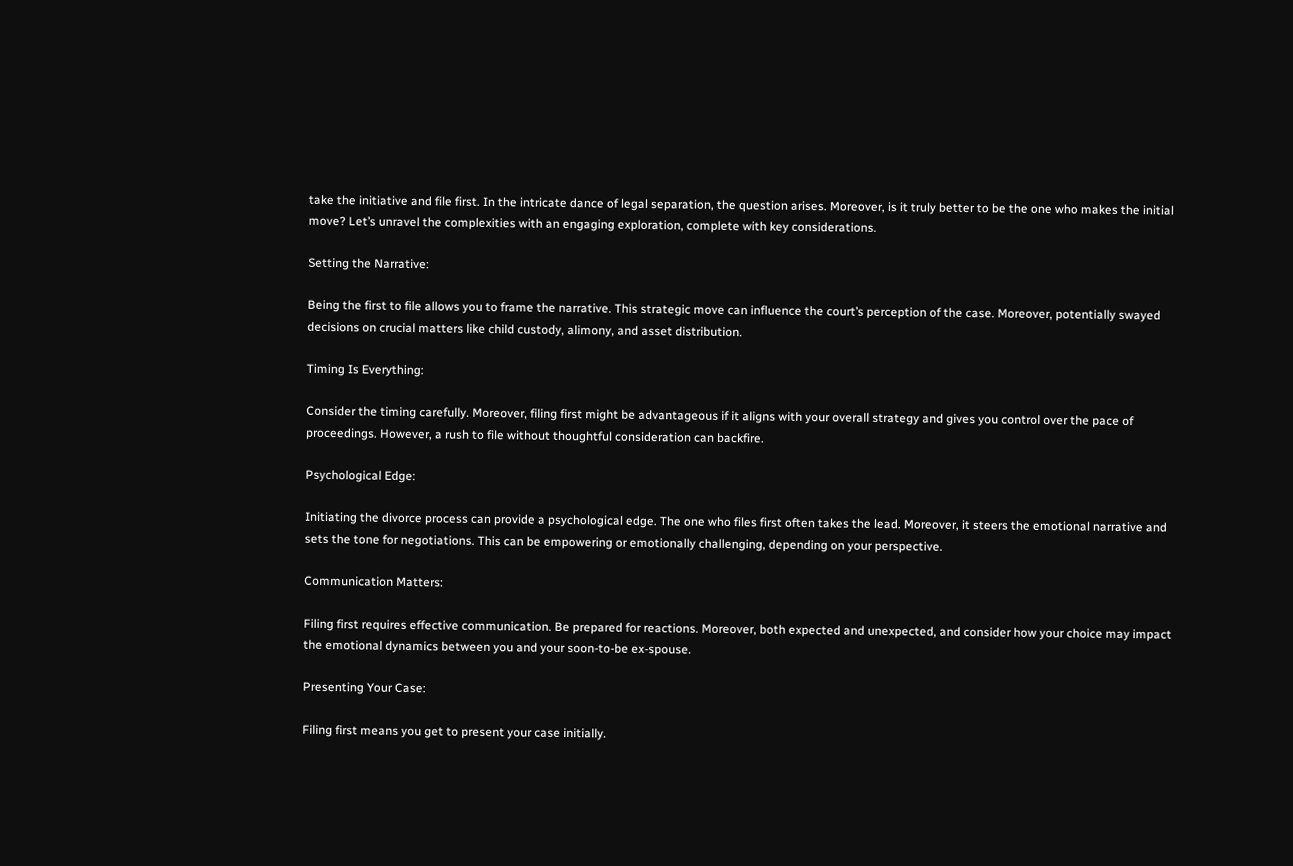take the initiative and file first. In the intricate dance of legal separation, the question arises. Moreover, is it truly better to be the one who makes the initial move? Let’s unravel the complexities with an engaging exploration, complete with key considerations.

Setting the Narrative:

Being the first to file allows you to frame the narrative. This strategic move can influence the court’s perception of the case. Moreover, potentially swayed decisions on crucial matters like child custody, alimony, and asset distribution.

Timing Is Everything:

Consider the timing carefully. Moreover, filing first might be advantageous if it aligns with your overall strategy and gives you control over the pace of proceedings. However, a rush to file without thoughtful consideration can backfire.

Psychological Edge:

Initiating the divorce process can provide a psychological edge. The one who files first often takes the lead. Moreover, it steers the emotional narrative and sets the tone for negotiations. This can be empowering or emotionally challenging, depending on your perspective.

Communication Matters:

Filing first requires effective communication. Be prepared for reactions. Moreover, both expected and unexpected, and consider how your choice may impact the emotional dynamics between you and your soon-to-be ex-spouse.

Presenting Your Case:

Filing first means you get to present your case initially.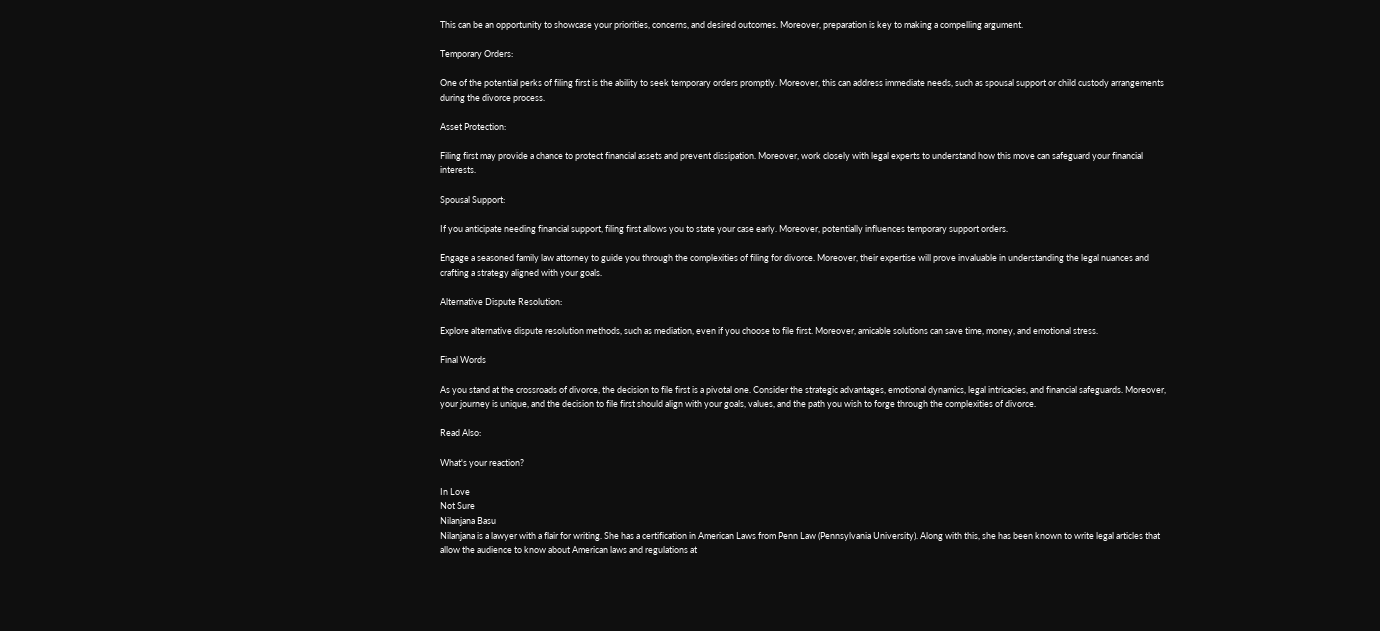This can be an opportunity to showcase your priorities, concerns, and desired outcomes. Moreover, preparation is key to making a compelling argument.

Temporary Orders:

One of the potential perks of filing first is the ability to seek temporary orders promptly. Moreover, this can address immediate needs, such as spousal support or child custody arrangements during the divorce process.

Asset Protection:

Filing first may provide a chance to protect financial assets and prevent dissipation. Moreover, work closely with legal experts to understand how this move can safeguard your financial interests.

Spousal Support:

If you anticipate needing financial support, filing first allows you to state your case early. Moreover, potentially influences temporary support orders.

Engage a seasoned family law attorney to guide you through the complexities of filing for divorce. Moreover, their expertise will prove invaluable in understanding the legal nuances and crafting a strategy aligned with your goals.

Alternative Dispute Resolution:

Explore alternative dispute resolution methods, such as mediation, even if you choose to file first. Moreover, amicable solutions can save time, money, and emotional stress.

Final Words

As you stand at the crossroads of divorce, the decision to file first is a pivotal one. Consider the strategic advantages, emotional dynamics, legal intricacies, and financial safeguards. Moreover, your journey is unique, and the decision to file first should align with your goals, values, and the path you wish to forge through the complexities of divorce.

Read Also:

What's your reaction?

In Love
Not Sure
Nilanjana Basu
Nilanjana is a lawyer with a flair for writing. She has a certification in American Laws from Penn Law (Pennsylvania University). Along with this, she has been known to write legal articles that allow the audience to know about American laws and regulations at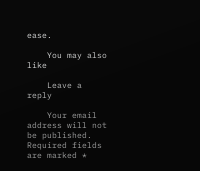ease.

    You may also like

    Leave a reply

    Your email address will not be published. Required fields are marked *